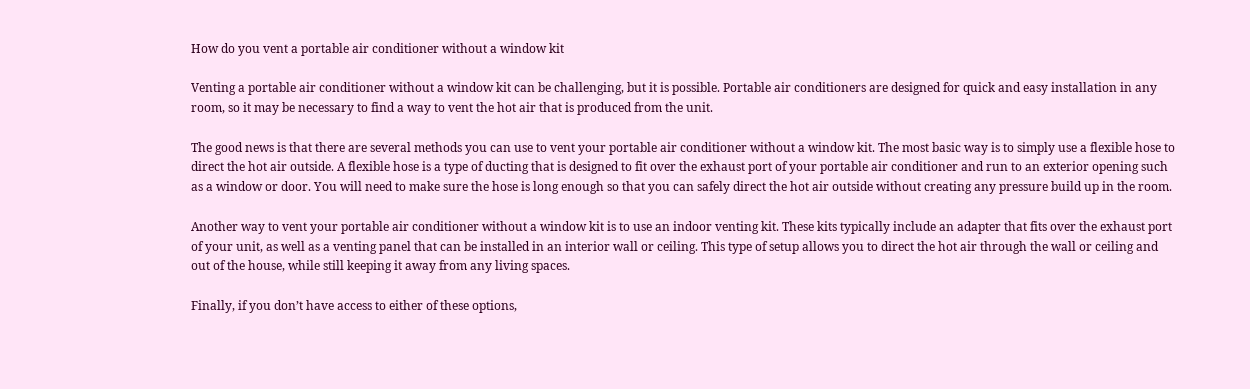How do you vent a portable air conditioner without a window kit

Venting a portable air conditioner without a window kit can be challenging, but it is possible. Portable air conditioners are designed for quick and easy installation in any room, so it may be necessary to find a way to vent the hot air that is produced from the unit.

The good news is that there are several methods you can use to vent your portable air conditioner without a window kit. The most basic way is to simply use a flexible hose to direct the hot air outside. A flexible hose is a type of ducting that is designed to fit over the exhaust port of your portable air conditioner and run to an exterior opening such as a window or door. You will need to make sure the hose is long enough so that you can safely direct the hot air outside without creating any pressure build up in the room.

Another way to vent your portable air conditioner without a window kit is to use an indoor venting kit. These kits typically include an adapter that fits over the exhaust port of your unit, as well as a venting panel that can be installed in an interior wall or ceiling. This type of setup allows you to direct the hot air through the wall or ceiling and out of the house, while still keeping it away from any living spaces.

Finally, if you don’t have access to either of these options,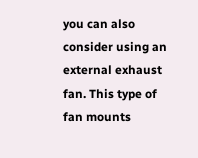you can also consider using an external exhaust fan. This type of fan mounts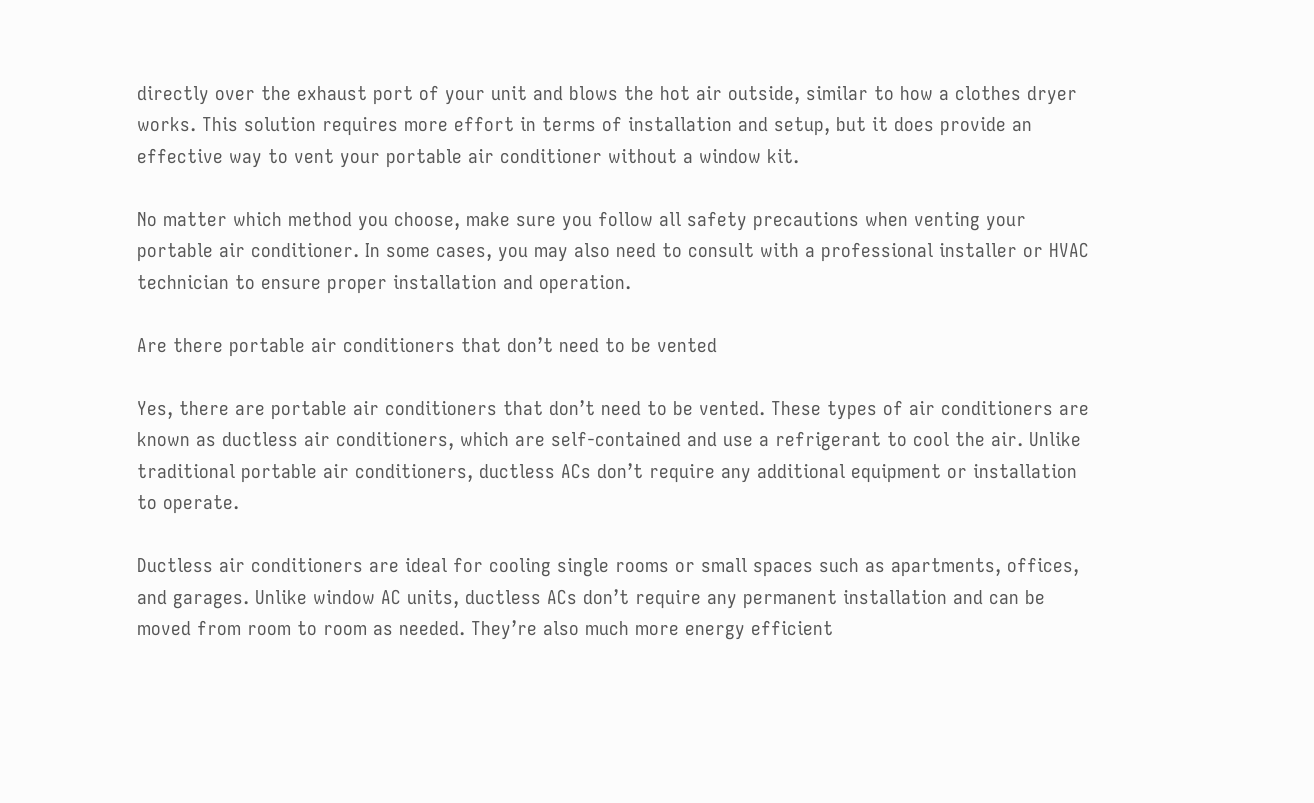directly over the exhaust port of your unit and blows the hot air outside, similar to how a clothes dryer works. This solution requires more effort in terms of installation and setup, but it does provide an effective way to vent your portable air conditioner without a window kit.

No matter which method you choose, make sure you follow all safety precautions when venting your portable air conditioner. In some cases, you may also need to consult with a professional installer or HVAC technician to ensure proper installation and operation.

Are there portable air conditioners that don’t need to be vented

Yes, there are portable air conditioners that don’t need to be vented. These types of air conditioners are known as ductless air conditioners, which are self-contained and use a refrigerant to cool the air. Unlike traditional portable air conditioners, ductless ACs don’t require any additional equipment or installation to operate.

Ductless air conditioners are ideal for cooling single rooms or small spaces such as apartments, offices, and garages. Unlike window AC units, ductless ACs don’t require any permanent installation and can be moved from room to room as needed. They’re also much more energy efficient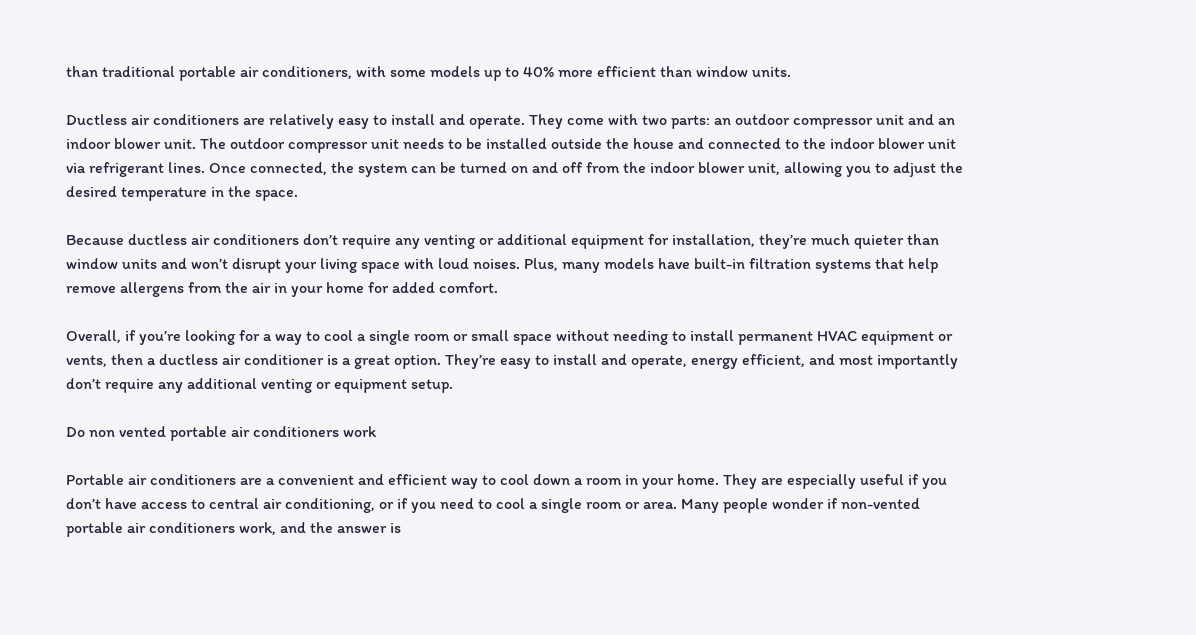than traditional portable air conditioners, with some models up to 40% more efficient than window units.

Ductless air conditioners are relatively easy to install and operate. They come with two parts: an outdoor compressor unit and an indoor blower unit. The outdoor compressor unit needs to be installed outside the house and connected to the indoor blower unit via refrigerant lines. Once connected, the system can be turned on and off from the indoor blower unit, allowing you to adjust the desired temperature in the space.

Because ductless air conditioners don’t require any venting or additional equipment for installation, they’re much quieter than window units and won’t disrupt your living space with loud noises. Plus, many models have built-in filtration systems that help remove allergens from the air in your home for added comfort.

Overall, if you’re looking for a way to cool a single room or small space without needing to install permanent HVAC equipment or vents, then a ductless air conditioner is a great option. They’re easy to install and operate, energy efficient, and most importantly don’t require any additional venting or equipment setup.

Do non vented portable air conditioners work

Portable air conditioners are a convenient and efficient way to cool down a room in your home. They are especially useful if you don’t have access to central air conditioning, or if you need to cool a single room or area. Many people wonder if non-vented portable air conditioners work, and the answer is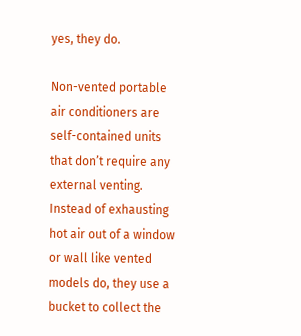yes, they do.

Non-vented portable air conditioners are self-contained units that don’t require any external venting. Instead of exhausting hot air out of a window or wall like vented models do, they use a bucket to collect the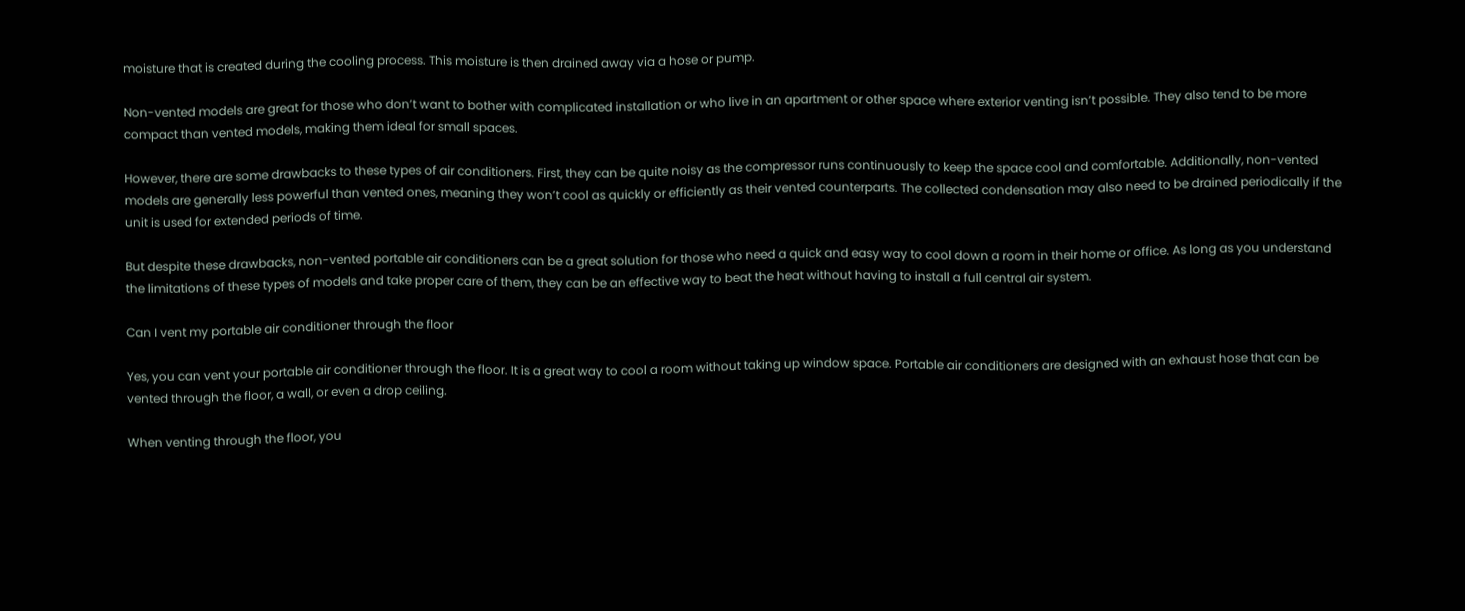moisture that is created during the cooling process. This moisture is then drained away via a hose or pump.

Non-vented models are great for those who don’t want to bother with complicated installation or who live in an apartment or other space where exterior venting isn’t possible. They also tend to be more compact than vented models, making them ideal for small spaces.

However, there are some drawbacks to these types of air conditioners. First, they can be quite noisy as the compressor runs continuously to keep the space cool and comfortable. Additionally, non-vented models are generally less powerful than vented ones, meaning they won’t cool as quickly or efficiently as their vented counterparts. The collected condensation may also need to be drained periodically if the unit is used for extended periods of time.

But despite these drawbacks, non-vented portable air conditioners can be a great solution for those who need a quick and easy way to cool down a room in their home or office. As long as you understand the limitations of these types of models and take proper care of them, they can be an effective way to beat the heat without having to install a full central air system.

Can I vent my portable air conditioner through the floor

Yes, you can vent your portable air conditioner through the floor. It is a great way to cool a room without taking up window space. Portable air conditioners are designed with an exhaust hose that can be vented through the floor, a wall, or even a drop ceiling.

When venting through the floor, you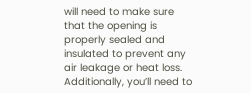will need to make sure that the opening is properly sealed and insulated to prevent any air leakage or heat loss. Additionally, you’ll need to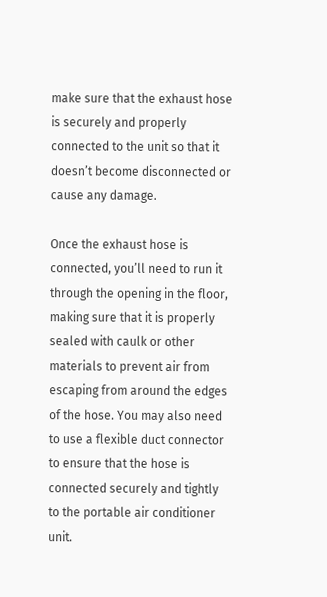make sure that the exhaust hose is securely and properly connected to the unit so that it doesn’t become disconnected or cause any damage.

Once the exhaust hose is connected, you’ll need to run it through the opening in the floor, making sure that it is properly sealed with caulk or other materials to prevent air from escaping from around the edges of the hose. You may also need to use a flexible duct connector to ensure that the hose is connected securely and tightly to the portable air conditioner unit.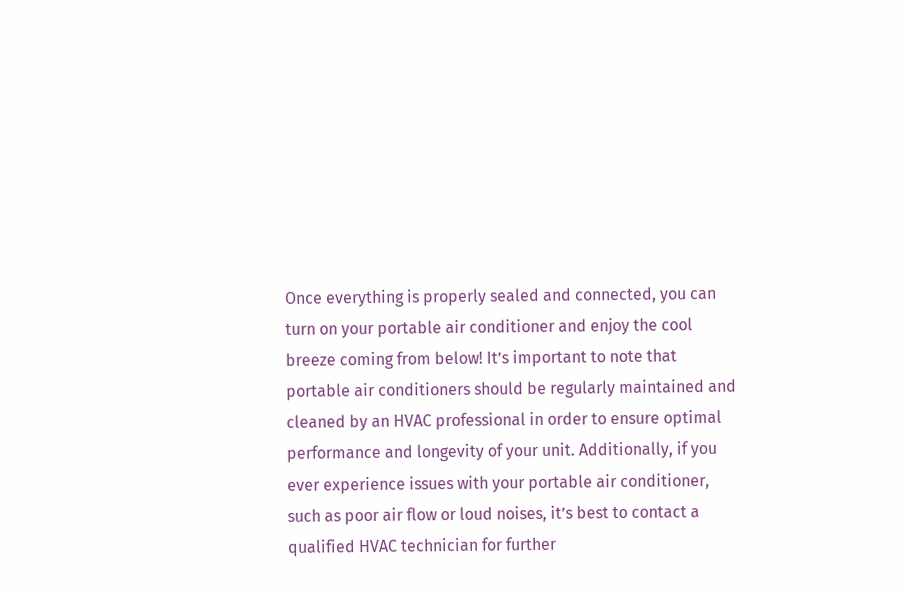Once everything is properly sealed and connected, you can turn on your portable air conditioner and enjoy the cool breeze coming from below! It’s important to note that portable air conditioners should be regularly maintained and cleaned by an HVAC professional in order to ensure optimal performance and longevity of your unit. Additionally, if you ever experience issues with your portable air conditioner, such as poor air flow or loud noises, it’s best to contact a qualified HVAC technician for further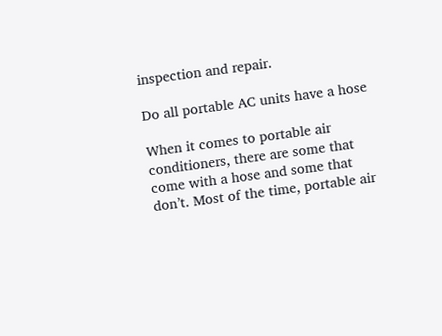inspection and repair.

Do all portable AC units have a hose

When it comes to portable air conditioners, there are some that come with a hose and some that don’t. Most of the time, portable air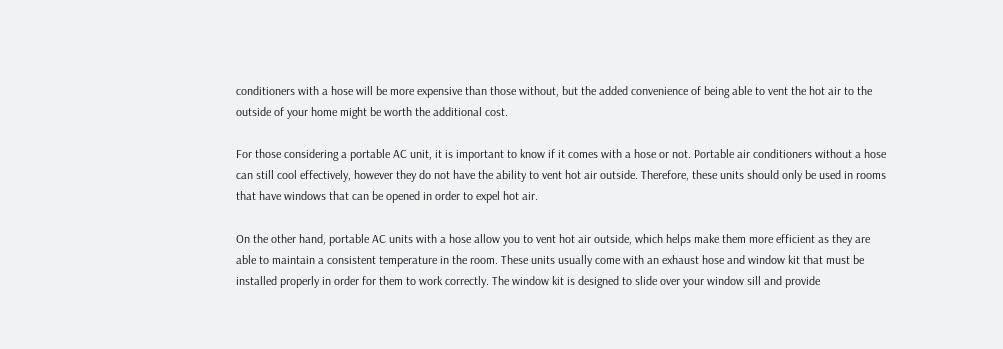conditioners with a hose will be more expensive than those without, but the added convenience of being able to vent the hot air to the outside of your home might be worth the additional cost.

For those considering a portable AC unit, it is important to know if it comes with a hose or not. Portable air conditioners without a hose can still cool effectively, however they do not have the ability to vent hot air outside. Therefore, these units should only be used in rooms that have windows that can be opened in order to expel hot air.

On the other hand, portable AC units with a hose allow you to vent hot air outside, which helps make them more efficient as they are able to maintain a consistent temperature in the room. These units usually come with an exhaust hose and window kit that must be installed properly in order for them to work correctly. The window kit is designed to slide over your window sill and provide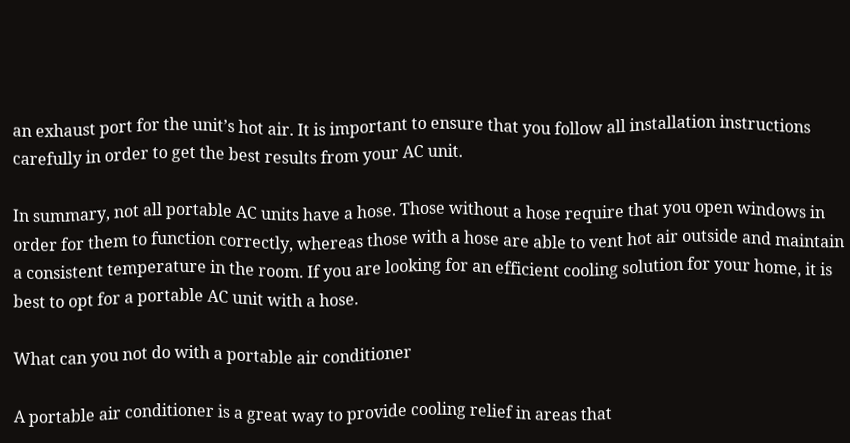an exhaust port for the unit’s hot air. It is important to ensure that you follow all installation instructions carefully in order to get the best results from your AC unit.

In summary, not all portable AC units have a hose. Those without a hose require that you open windows in order for them to function correctly, whereas those with a hose are able to vent hot air outside and maintain a consistent temperature in the room. If you are looking for an efficient cooling solution for your home, it is best to opt for a portable AC unit with a hose.

What can you not do with a portable air conditioner

A portable air conditioner is a great way to provide cooling relief in areas that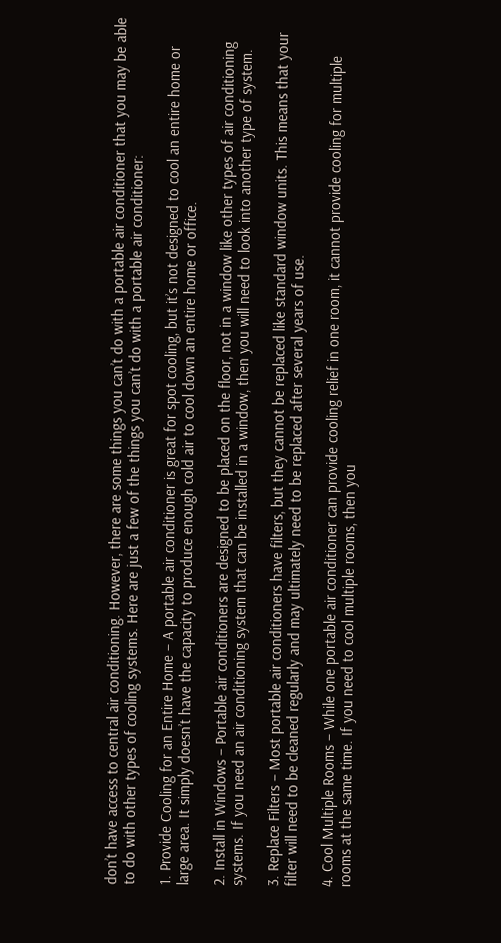don’t have access to central air conditioning. However, there are some things you can’t do with a portable air conditioner that you may be able to do with other types of cooling systems. Here are just a few of the things you can’t do with a portable air conditioner:

1. Provide Cooling for an Entire Home – A portable air conditioner is great for spot cooling, but it’s not designed to cool an entire home or large area. It simply doesn’t have the capacity to produce enough cold air to cool down an entire home or office.

2. Install in Windows – Portable air conditioners are designed to be placed on the floor, not in a window like other types of air conditioning systems. If you need an air conditioning system that can be installed in a window, then you will need to look into another type of system.

3. Replace Filters – Most portable air conditioners have filters, but they cannot be replaced like standard window units. This means that your filter will need to be cleaned regularly and may ultimately need to be replaced after several years of use.

4. Cool Multiple Rooms – While one portable air conditioner can provide cooling relief in one room, it cannot provide cooling for multiple rooms at the same time. If you need to cool multiple rooms, then you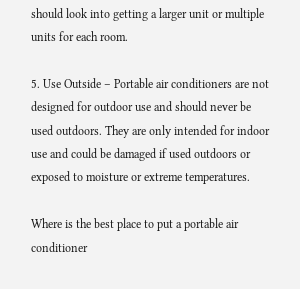should look into getting a larger unit or multiple units for each room.

5. Use Outside – Portable air conditioners are not designed for outdoor use and should never be used outdoors. They are only intended for indoor use and could be damaged if used outdoors or exposed to moisture or extreme temperatures.

Where is the best place to put a portable air conditioner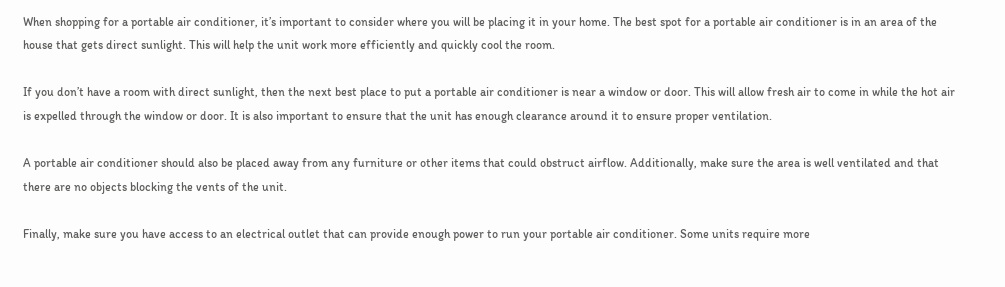When shopping for a portable air conditioner, it’s important to consider where you will be placing it in your home. The best spot for a portable air conditioner is in an area of the house that gets direct sunlight. This will help the unit work more efficiently and quickly cool the room.

If you don’t have a room with direct sunlight, then the next best place to put a portable air conditioner is near a window or door. This will allow fresh air to come in while the hot air is expelled through the window or door. It is also important to ensure that the unit has enough clearance around it to ensure proper ventilation.

A portable air conditioner should also be placed away from any furniture or other items that could obstruct airflow. Additionally, make sure the area is well ventilated and that there are no objects blocking the vents of the unit.

Finally, make sure you have access to an electrical outlet that can provide enough power to run your portable air conditioner. Some units require more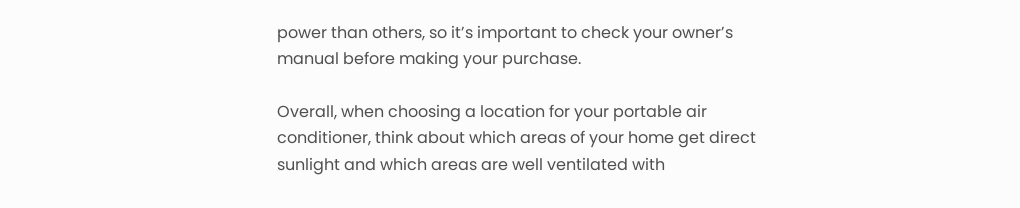power than others, so it’s important to check your owner’s manual before making your purchase.

Overall, when choosing a location for your portable air conditioner, think about which areas of your home get direct sunlight and which areas are well ventilated with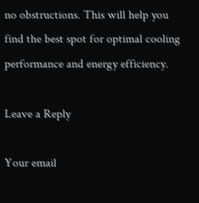no obstructions. This will help you find the best spot for optimal cooling performance and energy efficiency.

Leave a Reply

Your email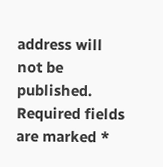address will not be published. Required fields are marked *